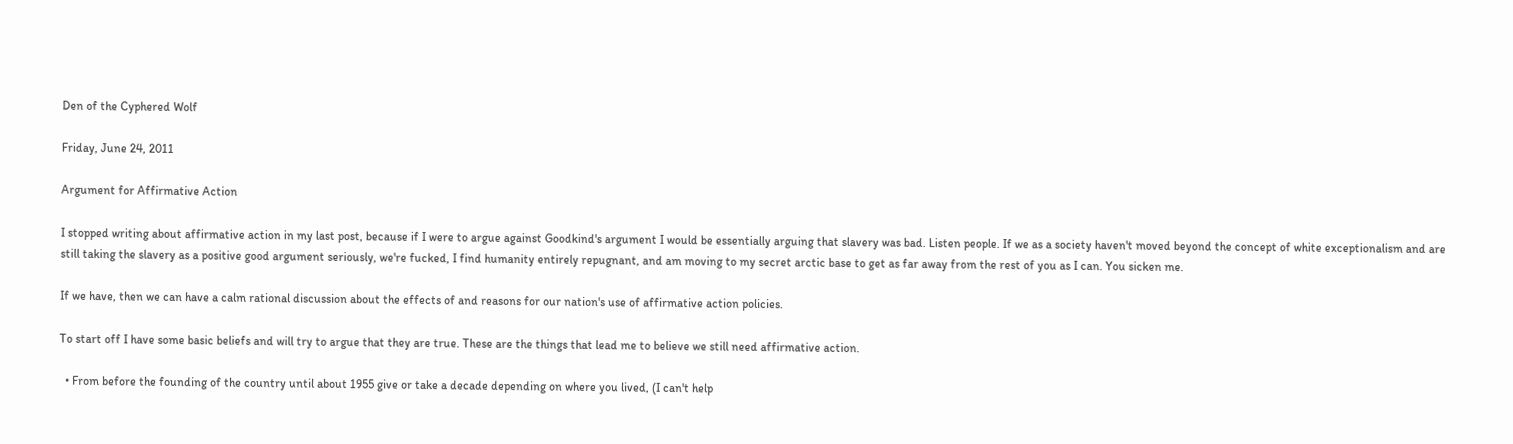Den of the Cyphered Wolf

Friday, June 24, 2011

Argument for Affirmative Action

I stopped writing about affirmative action in my last post, because if I were to argue against Goodkind's argument I would be essentially arguing that slavery was bad. Listen people. If we as a society haven't moved beyond the concept of white exceptionalism and are still taking the slavery as a positive good argument seriously, we're fucked, I find humanity entirely repugnant, and am moving to my secret arctic base to get as far away from the rest of you as I can. You sicken me.

If we have, then we can have a calm rational discussion about the effects of and reasons for our nation's use of affirmative action policies.

To start off I have some basic beliefs and will try to argue that they are true. These are the things that lead me to believe we still need affirmative action.

  • From before the founding of the country until about 1955 give or take a decade depending on where you lived, (I can't help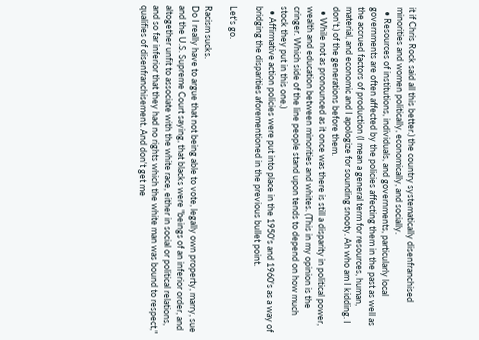it if Chris Rock said all this better.) the country systematically disenfranchised minorities and women politically, economically, and socially.
  • Resources of institutions, individuals, and governments, particularly local governments are often affected by the policies affecting them in the past as well as the accrued factors of production (I mean a general term for resources, human, material, and economic and I apologize for sounding snooty. Ah who am I kidding. I don't.) of the generations before them.
  • While not as pronounced as it once was there is still a disparity in political power, wealth and education between minorities and whites. (This in my opinion is the cringer. Which side of the line people stand upon tends to depend on how much stock they put in this one.)
  • Affirmative action policies were put into place in the 1950's and 1960's as a way of bridging the disparities aforementioned in the previous bullet point.

Let's go.

Racism sucks.
Do I really have to argue that not being able to vote, legally own property, marry, sue and the U.S. Supreme Court saying, that blacks were "beings of an inferior order, and altogether unfit to associate with the white race, either in social or political relations, and so far inferior that they had no rights which the white man was bound to respect," qualifies of disenfranchisement. And don't get me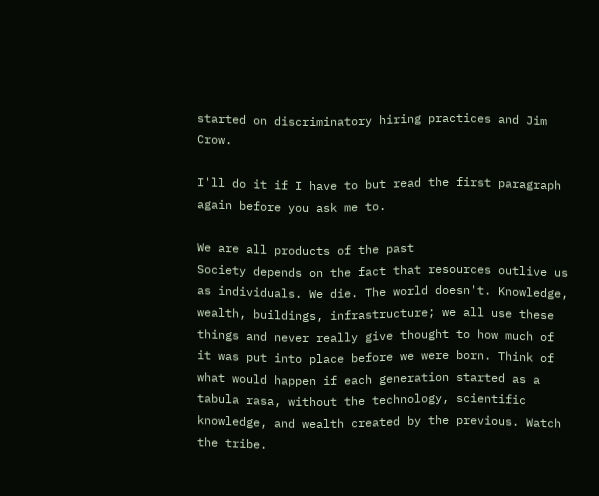started on discriminatory hiring practices and Jim Crow.

I'll do it if I have to but read the first paragraph again before you ask me to.

We are all products of the past
Society depends on the fact that resources outlive us as individuals. We die. The world doesn't. Knowledge, wealth, buildings, infrastructure; we all use these things and never really give thought to how much of it was put into place before we were born. Think of what would happen if each generation started as a tabula rasa, without the technology, scientific knowledge, and wealth created by the previous. Watch the tribe.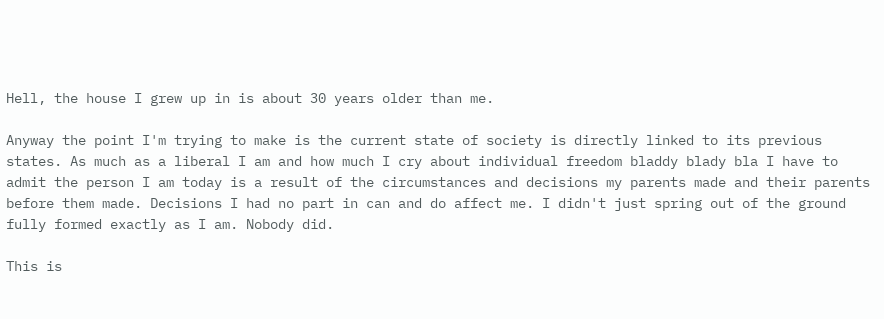Hell, the house I grew up in is about 30 years older than me.

Anyway the point I'm trying to make is the current state of society is directly linked to its previous states. As much as a liberal I am and how much I cry about individual freedom bladdy blady bla I have to admit the person I am today is a result of the circumstances and decisions my parents made and their parents before them made. Decisions I had no part in can and do affect me. I didn't just spring out of the ground fully formed exactly as I am. Nobody did.

This is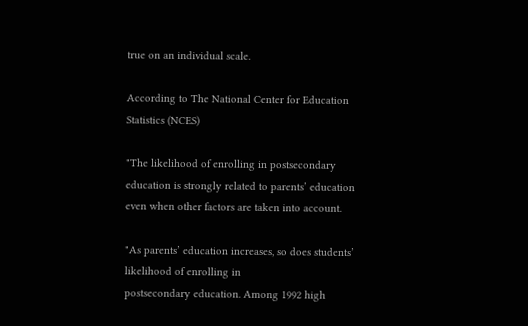true on an individual scale.

According to The National Center for Education Statistics (NCES)

"The likelihood of enrolling in postsecondary education is strongly related to parents’ education even when other factors are taken into account.

"As parents’ education increases, so does students’ likelihood of enrolling in
postsecondary education. Among 1992 high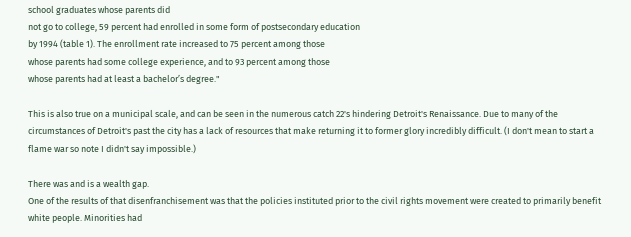school graduates whose parents did
not go to college, 59 percent had enrolled in some form of postsecondary education
by 1994 (table 1). The enrollment rate increased to 75 percent among those
whose parents had some college experience, and to 93 percent among those
whose parents had at least a bachelor’s degree."

This is also true on a municipal scale, and can be seen in the numerous catch 22's hindering Detroit's Renaissance. Due to many of the circumstances of Detroit's past the city has a lack of resources that make returning it to former glory incredibly difficult. (I don't mean to start a flame war so note I didn't say impossible.)

There was and is a wealth gap.
One of the results of that disenfranchisement was that the policies instituted prior to the civil rights movement were created to primarily benefit white people. Minorities had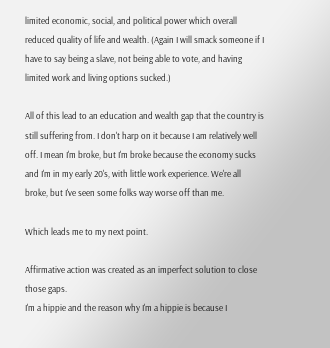limited economic, social, and political power which overall reduced quality of life and wealth. (Again I will smack someone if I have to say being a slave, not being able to vote, and having limited work and living options sucked.)

All of this lead to an education and wealth gap that the country is still suffering from. I don't harp on it because I am relatively well off. I mean I'm broke, but I'm broke because the economy sucks and I'm in my early 20's, with little work experience. We're all broke, but I've seen some folks way worse off than me.

Which leads me to my next point.

Affirmative action was created as an imperfect solution to close those gaps.
I'm a hippie and the reason why I'm a hippie is because I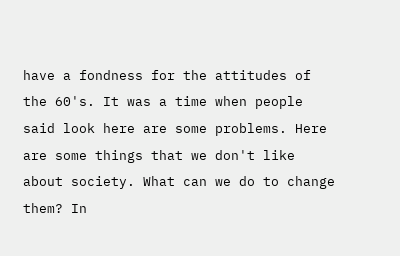have a fondness for the attitudes of the 60's. It was a time when people said look here are some problems. Here are some things that we don't like about society. What can we do to change them? In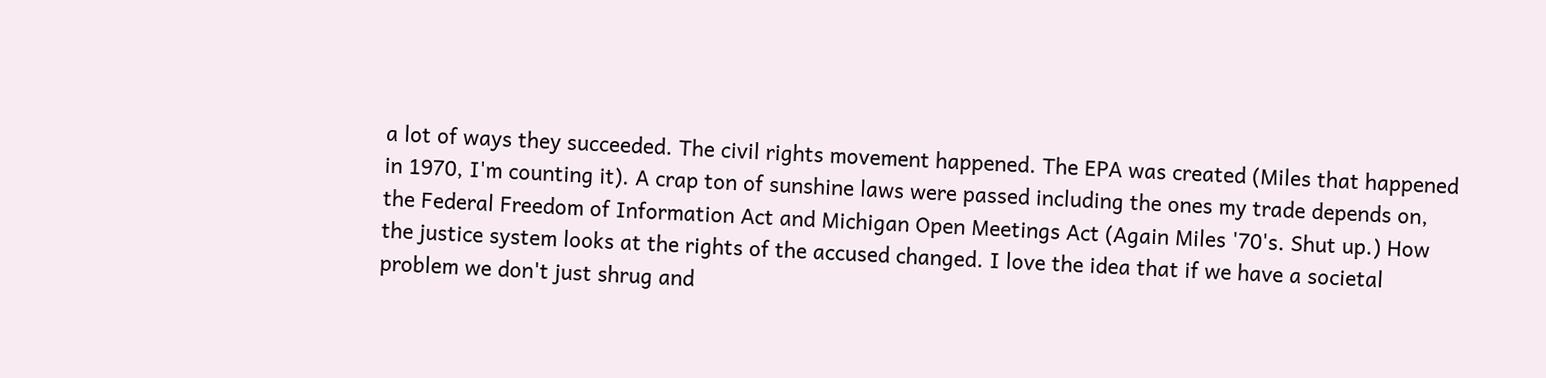a lot of ways they succeeded. The civil rights movement happened. The EPA was created (Miles that happened in 1970, I'm counting it). A crap ton of sunshine laws were passed including the ones my trade depends on, the Federal Freedom of Information Act and Michigan Open Meetings Act (Again Miles '70's. Shut up.) How the justice system looks at the rights of the accused changed. I love the idea that if we have a societal problem we don't just shrug and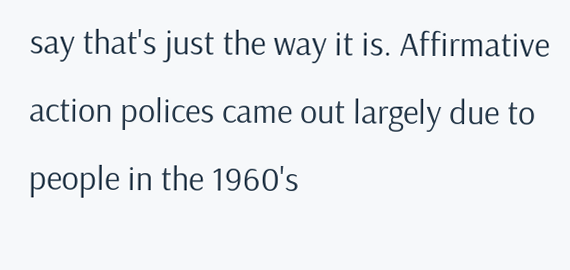say that's just the way it is. Affirmative action polices came out largely due to people in the 1960's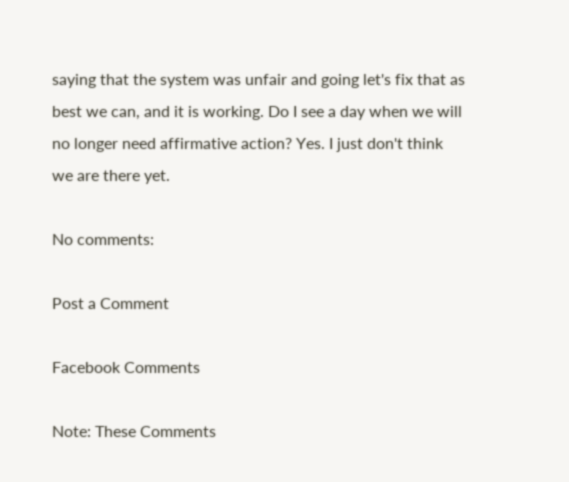saying that the system was unfair and going let's fix that as best we can, and it is working. Do I see a day when we will no longer need affirmative action? Yes. I just don't think we are there yet.

No comments:

Post a Comment

Facebook Comments

Note: These Comments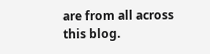are from all across this blog.